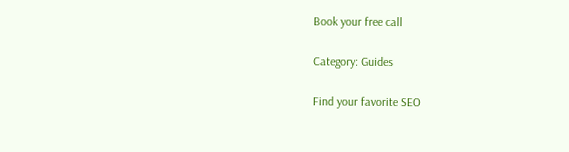Book your free call

Category: Guides

Find your favorite SEO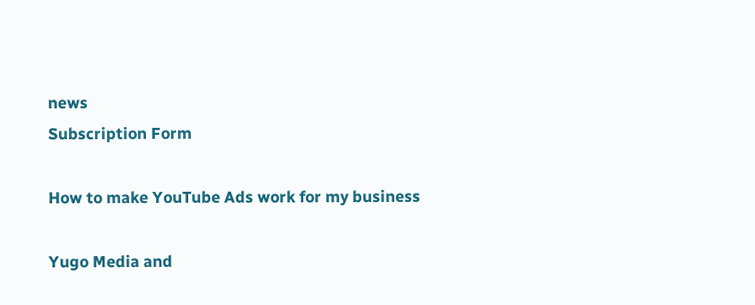news
Subscription Form

How to make YouTube Ads work for my business

Yugo Media and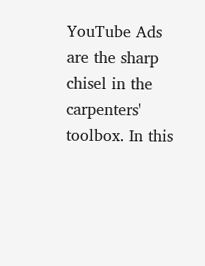YouTube Ads are the sharp chisel in the carpenters' toolbox. In this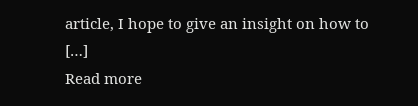article, I hope to give an insight on how to […]
Read more